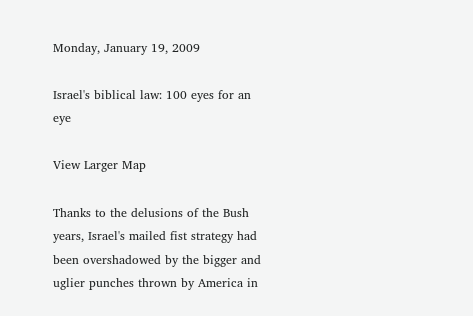Monday, January 19, 2009

Israel's biblical law: 100 eyes for an eye

View Larger Map

Thanks to the delusions of the Bush years, Israel's mailed fist strategy had been overshadowed by the bigger and uglier punches thrown by America in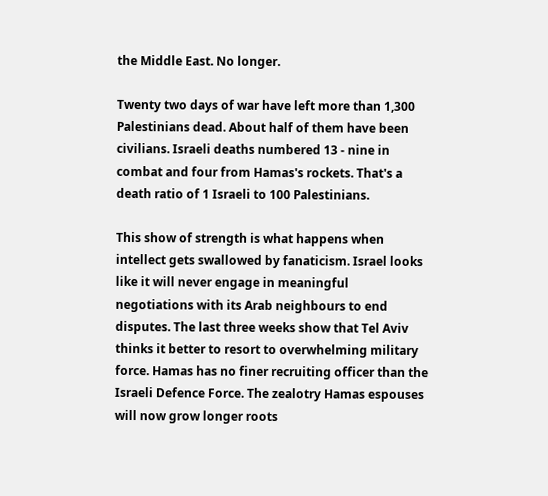the Middle East. No longer.

Twenty two days of war have left more than 1,300 Palestinians dead. About half of them have been civilians. Israeli deaths numbered 13 - nine in combat and four from Hamas's rockets. That's a death ratio of 1 Israeli to 100 Palestinians.

This show of strength is what happens when intellect gets swallowed by fanaticism. Israel looks like it will never engage in meaningful negotiations with its Arab neighbours to end disputes. The last three weeks show that Tel Aviv thinks it better to resort to overwhelming military force. Hamas has no finer recruiting officer than the Israeli Defence Force. The zealotry Hamas espouses will now grow longer roots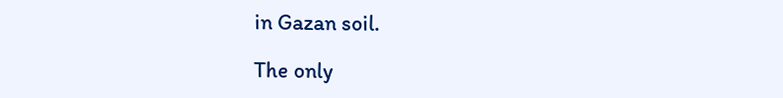in Gazan soil.

The only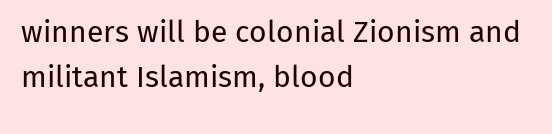winners will be colonial Zionism and militant Islamism, blood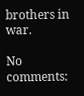brothers in war.

No comments: